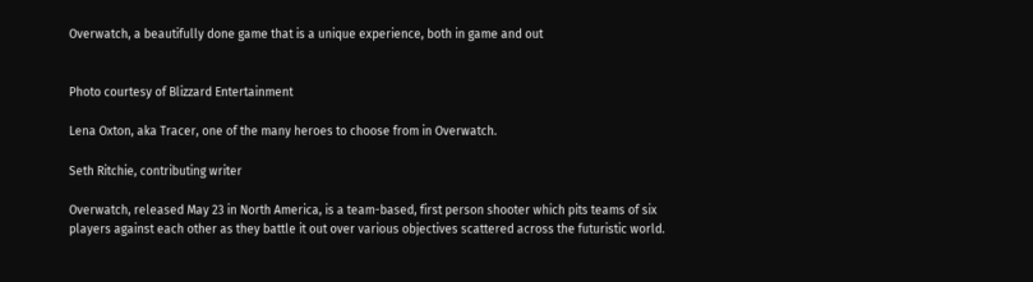Overwatch, a beautifully done game that is a unique experience, both in game and out


Photo courtesy of Blizzard Entertainment

Lena Oxton, aka Tracer, one of the many heroes to choose from in Overwatch.

Seth Ritchie, contributing writer

Overwatch, released May 23 in North America, is a team-based, first person shooter which pits teams of six players against each other as they battle it out over various objectives scattered across the futuristic world.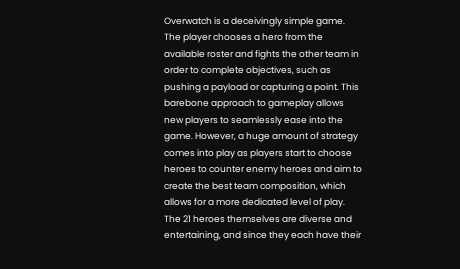Overwatch is a deceivingly simple game. The player chooses a hero from the available roster and fights the other team in order to complete objectives, such as pushing a payload or capturing a point. This barebone approach to gameplay allows new players to seamlessly ease into the game. However, a huge amount of strategy comes into play as players start to choose heroes to counter enemy heroes and aim to create the best team composition, which allows for a more dedicated level of play. The 21 heroes themselves are diverse and entertaining, and since they each have their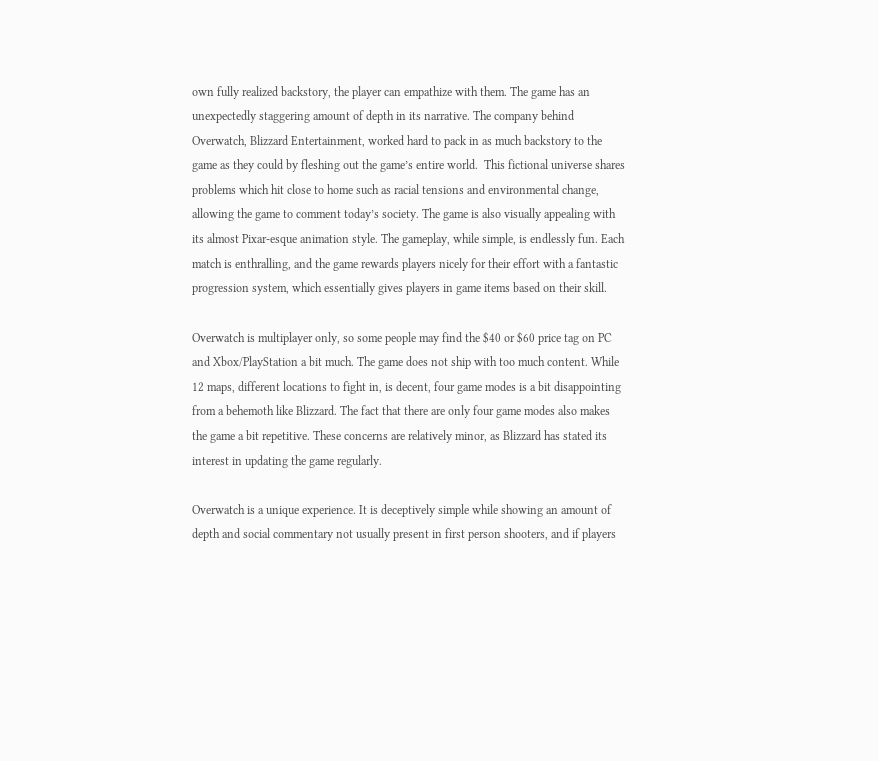own fully realized backstory, the player can empathize with them. The game has an unexpectedly staggering amount of depth in its narrative. The company behind Overwatch, Blizzard Entertainment, worked hard to pack in as much backstory to the game as they could by fleshing out the game’s entire world.  This fictional universe shares problems which hit close to home such as racial tensions and environmental change, allowing the game to comment today’s society. The game is also visually appealing with its almost Pixar-esque animation style. The gameplay, while simple, is endlessly fun. Each match is enthralling, and the game rewards players nicely for their effort with a fantastic progression system, which essentially gives players in game items based on their skill.

Overwatch is multiplayer only, so some people may find the $40 or $60 price tag on PC and Xbox/PlayStation a bit much. The game does not ship with too much content. While 12 maps, different locations to fight in, is decent, four game modes is a bit disappointing from a behemoth like Blizzard. The fact that there are only four game modes also makes the game a bit repetitive. These concerns are relatively minor, as Blizzard has stated its interest in updating the game regularly.

Overwatch is a unique experience. It is deceptively simple while showing an amount of depth and social commentary not usually present in first person shooters, and if players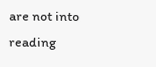are not into reading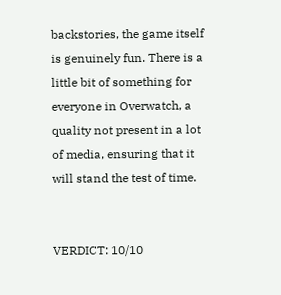backstories, the game itself is genuinely fun. There is a little bit of something for everyone in Overwatch, a quality not present in a lot of media, ensuring that it will stand the test of time.


VERDICT: 10/10